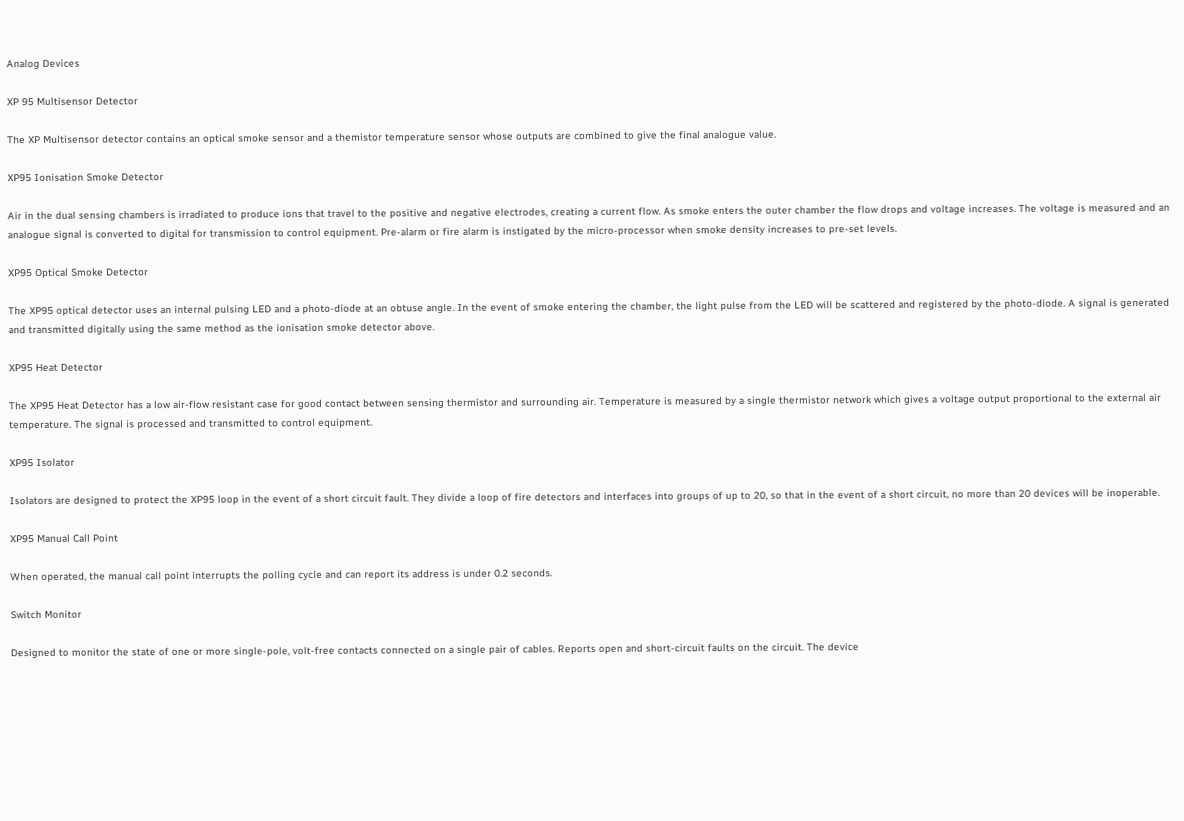Analog Devices

XP 95 Multisensor Detector

The XP Multisensor detector contains an optical smoke sensor and a themistor temperature sensor whose outputs are combined to give the final analogue value.

XP95 Ionisation Smoke Detector

Air in the dual sensing chambers is irradiated to produce ions that travel to the positive and negative electrodes, creating a current flow. As smoke enters the outer chamber the flow drops and voltage increases. The voltage is measured and an analogue signal is converted to digital for transmission to control equipment. Pre-alarm or fire alarm is instigated by the micro-processor when smoke density increases to pre-set levels.

XP95 Optical Smoke Detector

The XP95 optical detector uses an internal pulsing LED and a photo-diode at an obtuse angle. In the event of smoke entering the chamber, the light pulse from the LED will be scattered and registered by the photo-diode. A signal is generated and transmitted digitally using the same method as the ionisation smoke detector above.

XP95 Heat Detector

The XP95 Heat Detector has a low air-flow resistant case for good contact between sensing thermistor and surrounding air. Temperature is measured by a single thermistor network which gives a voltage output proportional to the external air temperature. The signal is processed and transmitted to control equipment.

XP95 Isolator

Isolators are designed to protect the XP95 loop in the event of a short circuit fault. They divide a loop of fire detectors and interfaces into groups of up to 20, so that in the event of a short circuit, no more than 20 devices will be inoperable.

XP95 Manual Call Point

When operated, the manual call point interrupts the polling cycle and can report its address is under 0.2 seconds.

Switch Monitor

Designed to monitor the state of one or more single-pole, volt-free contacts connected on a single pair of cables. Reports open and short-circuit faults on the circuit. The device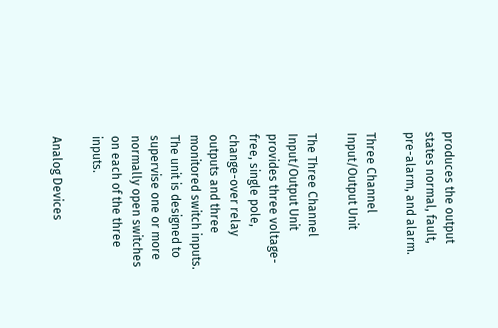produces the output states normal, fault, pre-alarm, and alarm.

Three Channel Input/Output Unit

The Three Channel Input/Output Unit provides three voltage-free, single pole, change-over relay outputs and three monitored switch inputs. The unit is designed to supervise one or more normally open switches on each of the three inputs.

Analog Devices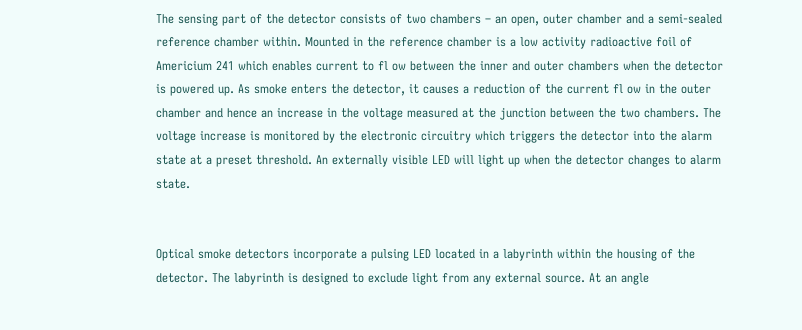The sensing part of the detector consists of two chambers – an open, outer chamber and a semi-sealed reference chamber within. Mounted in the reference chamber is a low activity radioactive foil of Americium 241 which enables current to fl ow between the inner and outer chambers when the detector is powered up. As smoke enters the detector, it causes a reduction of the current fl ow in the outer chamber and hence an increase in the voltage measured at the junction between the two chambers. The voltage increase is monitored by the electronic circuitry which triggers the detector into the alarm state at a preset threshold. An externally visible LED will light up when the detector changes to alarm state.


Optical smoke detectors incorporate a pulsing LED located in a labyrinth within the housing of the detector. The labyrinth is designed to exclude light from any external source. At an angle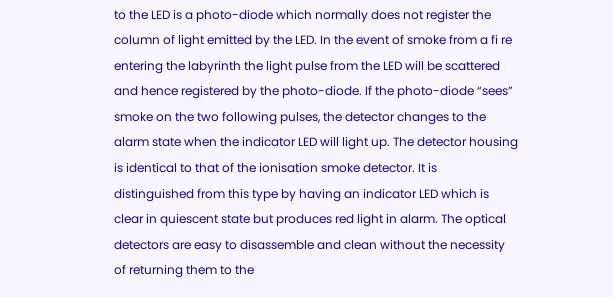to the LED is a photo-diode which normally does not register the column of light emitted by the LED. In the event of smoke from a fi re entering the labyrinth the light pulse from the LED will be scattered and hence registered by the photo-diode. If the photo-diode “sees” smoke on the two following pulses, the detector changes to the alarm state when the indicator LED will light up. The detector housing is identical to that of the ionisation smoke detector. It is distinguished from this type by having an indicator LED which is clear in quiescent state but produces red light in alarm. The optical detectors are easy to disassemble and clean without the necessity of returning them to the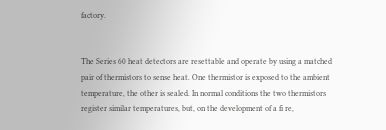factory.


The Series 60 heat detectors are resettable and operate by using a matched pair of thermistors to sense heat. One thermistor is exposed to the ambient temperature, the other is sealed. In normal conditions the two thermistors register similar temperatures, but, on the development of a fi re,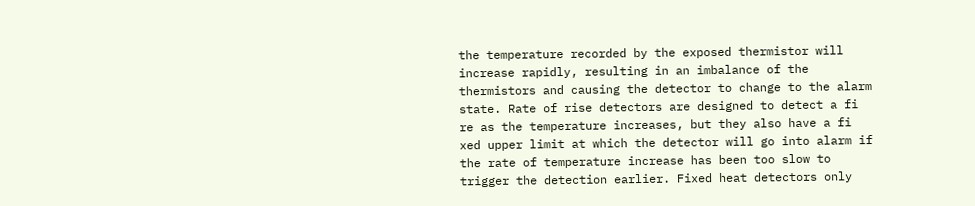the temperature recorded by the exposed thermistor will increase rapidly, resulting in an imbalance of the thermistors and causing the detector to change to the alarm state. Rate of rise detectors are designed to detect a fi re as the temperature increases, but they also have a fi xed upper limit at which the detector will go into alarm if the rate of temperature increase has been too slow to trigger the detection earlier. Fixed heat detectors only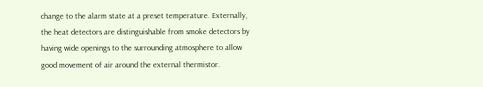change to the alarm state at a preset temperature. Externally, the heat detectors are distinguishable from smoke detectors by having wide openings to the surrounding atmosphere to allow good movement of air around the external thermistor.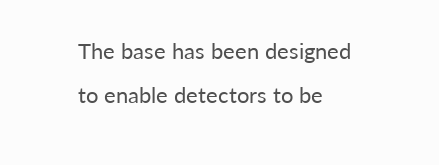The base has been designed to enable detectors to be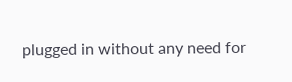plugged in without any need for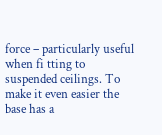force – particularly useful when fi tting to suspended ceilings. To make it even easier the base has a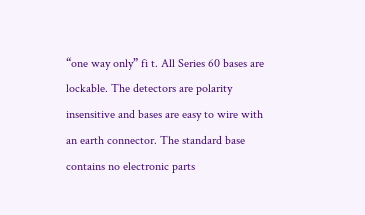“one way only” fi t. All Series 60 bases are lockable. The detectors are polarity insensitive and bases are easy to wire with an earth connector. The standard base contains no electronic parts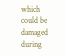which could be damaged during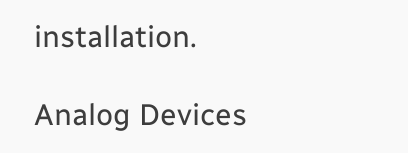installation.

Analog Devices